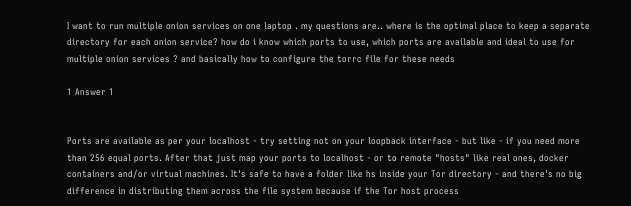I want to run multiple onion services on one laptop . my questions are.. where is the optimal place to keep a separate directory for each onion service? how do i know which ports to use, which ports are available and ideal to use for multiple onion services ? and basically how to configure the torrc file for these needs

1 Answer 1


Ports are available as per your localhost - try setting not on your loopback interface - but like - if you need more than 256 equal ports. After that just map your ports to localhost - or to remote "hosts" like real ones, docker containers and/or virtual machines. It's safe to have a folder like hs inside your Tor directory - and there's no big difference in distributing them across the file system because if the Tor host process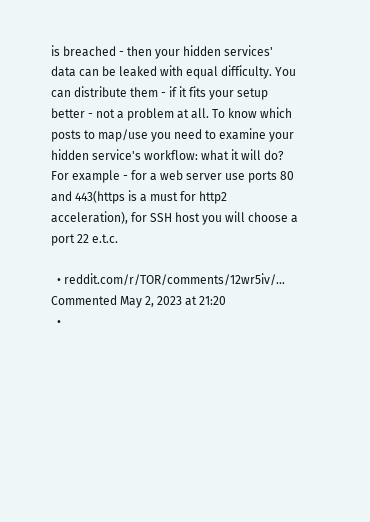is breached - then your hidden services' data can be leaked with equal difficulty. You can distribute them - if it fits your setup better - not a problem at all. To know which posts to map/use you need to examine your hidden service's workflow: what it will do? For example - for a web server use ports 80 and 443(https is a must for http2 acceleration), for SSH host you will choose a port 22 e.t.c.

  • reddit.com/r/TOR/comments/12wr5iv/… Commented May 2, 2023 at 21:20
  •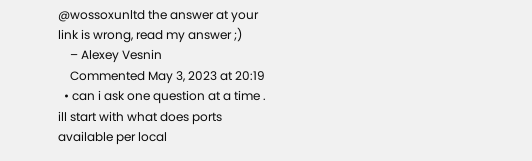@wossoxunltd the answer at your link is wrong, read my answer ;)
    – Alexey Vesnin
    Commented May 3, 2023 at 20:19
  • can i ask one question at a time . ill start with what does ports available per local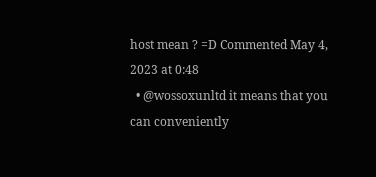host mean ? =D Commented May 4, 2023 at 0:48
  • @wossoxunltd it means that you can conveniently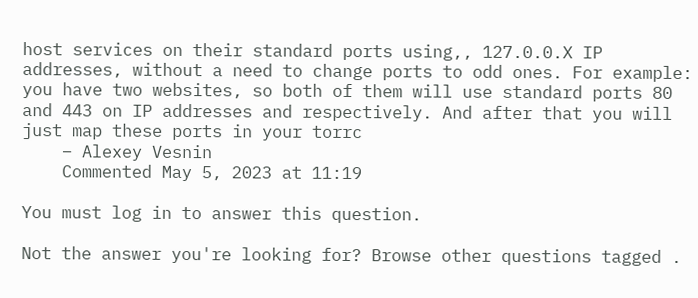host services on their standard ports using,, 127.0.0.X IP addresses, without a need to change ports to odd ones. For example: you have two websites, so both of them will use standard ports 80 and 443 on IP addresses and respectively. And after that you will just map these ports in your torrc
    – Alexey Vesnin
    Commented May 5, 2023 at 11:19

You must log in to answer this question.

Not the answer you're looking for? Browse other questions tagged .